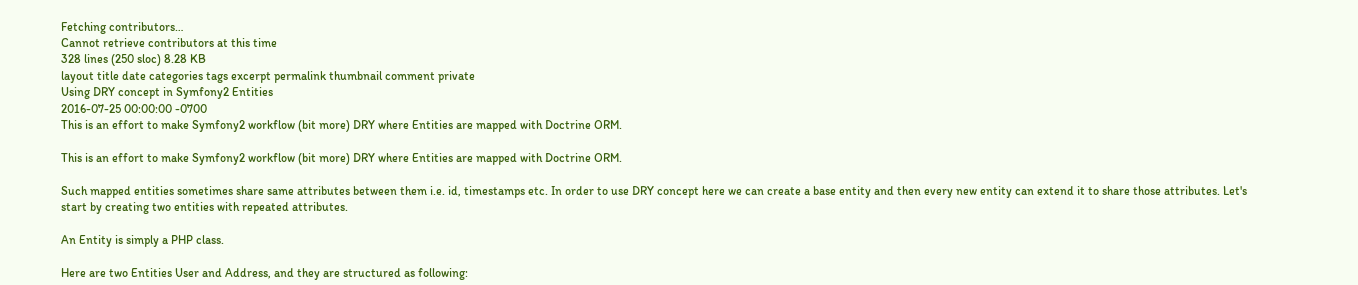Fetching contributors…
Cannot retrieve contributors at this time
328 lines (250 sloc) 8.28 KB
layout title date categories tags excerpt permalink thumbnail comment private
Using DRY concept in Symfony2 Entities
2016-07-25 00:00:00 -0700
This is an effort to make Symfony2 workflow (bit more) DRY where Entities are mapped with Doctrine ORM.

This is an effort to make Symfony2 workflow (bit more) DRY where Entities are mapped with Doctrine ORM.

Such mapped entities sometimes share same attributes between them i.e. id, timestamps etc. In order to use DRY concept here we can create a base entity and then every new entity can extend it to share those attributes. Let's start by creating two entities with repeated attributes.

An Entity is simply a PHP class.

Here are two Entities User and Address, and they are structured as following: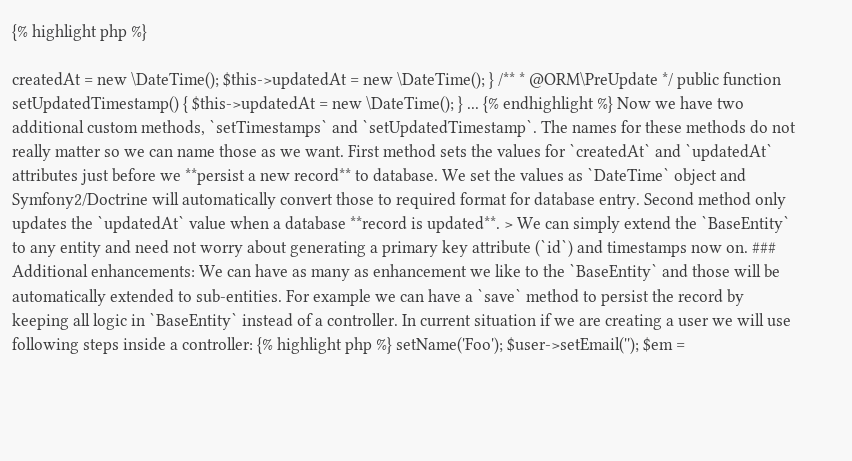{% highlight php %}

createdAt = new \DateTime(); $this->updatedAt = new \DateTime(); } /** * @ORM\PreUpdate */ public function setUpdatedTimestamp() { $this->updatedAt = new \DateTime(); } ... {% endhighlight %} Now we have two additional custom methods, `setTimestamps` and `setUpdatedTimestamp`. The names for these methods do not really matter so we can name those as we want. First method sets the values for `createdAt` and `updatedAt` attributes just before we **persist a new record** to database. We set the values as `DateTime` object and Symfony2/Doctrine will automatically convert those to required format for database entry. Second method only updates the `updatedAt` value when a database **record is updated**. > We can simply extend the `BaseEntity` to any entity and need not worry about generating a primary key attribute (`id`) and timestamps now on. ### Additional enhancements: We can have as many as enhancement we like to the `BaseEntity` and those will be automatically extended to sub-entities. For example we can have a `save` method to persist the record by keeping all logic in `BaseEntity` instead of a controller. In current situation if we are creating a user we will use following steps inside a controller: {% highlight php %} setName('Foo'); $user->setEmail(''); $em =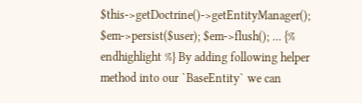$this->getDoctrine()->getEntityManager(); $em->persist($user); $em->flush(); ... {% endhighlight %} By adding following helper method into our `BaseEntity` we can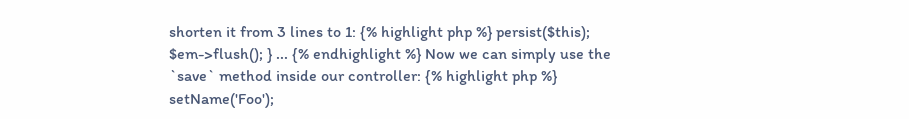shorten it from 3 lines to 1: {% highlight php %} persist($this); $em->flush(); } ... {% endhighlight %} Now we can simply use the `save` method inside our controller: {% highlight php %} setName('Foo');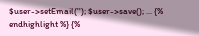$user->setEmail(''); $user->save(); ... {% endhighlight %} {%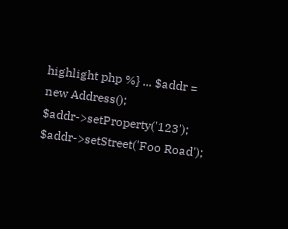highlight php %} ... $addr = new Address(); $addr->setProperty('123'); $addr->setStreet('Foo Road');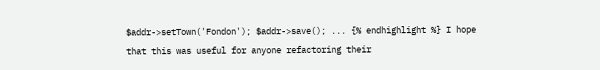$addr->setTown('Fondon'); $addr->save(); ... {% endhighlight %} I hope that this was useful for anyone refactoring their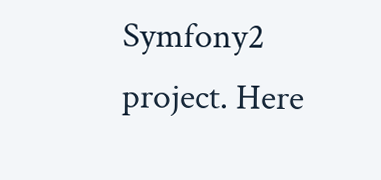Symfony2 project. Here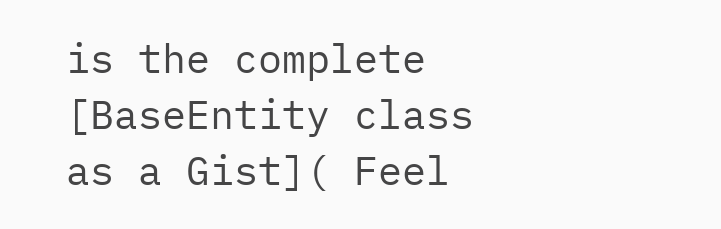is the complete [BaseEntity class as a Gist]( Feel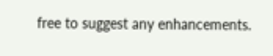free to suggest any enhancements.